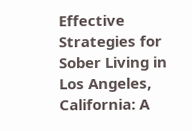Effective Strategies for Sober Living in Los Angeles, California: A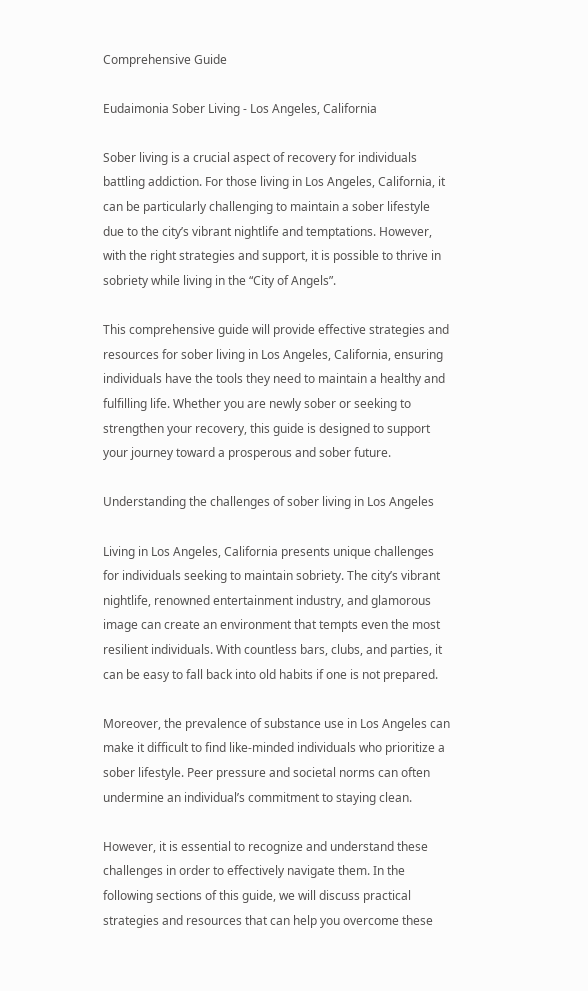Comprehensive Guide

Eudaimonia Sober Living - Los Angeles, California

Sober living is a crucial aspect of recovery for individuals battling addiction. For those living in Los Angeles, California, it can be particularly challenging to maintain a sober lifestyle due to the city’s vibrant nightlife and temptations. However, with the right strategies and support, it is possible to thrive in sobriety while living in the “City of Angels”.

This comprehensive guide will provide effective strategies and resources for sober living in Los Angeles, California, ensuring individuals have the tools they need to maintain a healthy and fulfilling life. Whether you are newly sober or seeking to strengthen your recovery, this guide is designed to support your journey toward a prosperous and sober future.

Understanding the challenges of sober living in Los Angeles

Living in Los Angeles, California presents unique challenges for individuals seeking to maintain sobriety. The city’s vibrant nightlife, renowned entertainment industry, and glamorous image can create an environment that tempts even the most resilient individuals. With countless bars, clubs, and parties, it can be easy to fall back into old habits if one is not prepared.

Moreover, the prevalence of substance use in Los Angeles can make it difficult to find like-minded individuals who prioritize a sober lifestyle. Peer pressure and societal norms can often undermine an individual’s commitment to staying clean.

However, it is essential to recognize and understand these challenges in order to effectively navigate them. In the following sections of this guide, we will discuss practical strategies and resources that can help you overcome these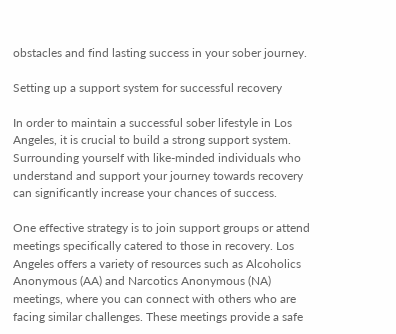obstacles and find lasting success in your sober journey.

Setting up a support system for successful recovery

In order to maintain a successful sober lifestyle in Los Angeles, it is crucial to build a strong support system. Surrounding yourself with like-minded individuals who understand and support your journey towards recovery can significantly increase your chances of success.

One effective strategy is to join support groups or attend meetings specifically catered to those in recovery. Los Angeles offers a variety of resources such as Alcoholics Anonymous (AA) and Narcotics Anonymous (NA) meetings, where you can connect with others who are facing similar challenges. These meetings provide a safe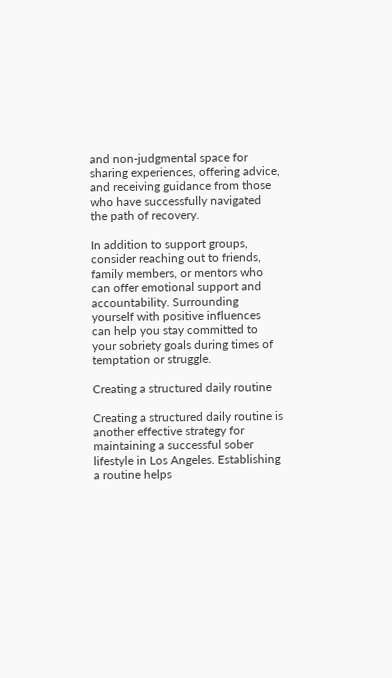and non-judgmental space for sharing experiences, offering advice, and receiving guidance from those who have successfully navigated the path of recovery.

In addition to support groups, consider reaching out to friends, family members, or mentors who can offer emotional support and accountability. Surrounding yourself with positive influences can help you stay committed to your sobriety goals during times of temptation or struggle.

Creating a structured daily routine

Creating a structured daily routine is another effective strategy for maintaining a successful sober lifestyle in Los Angeles. Establishing a routine helps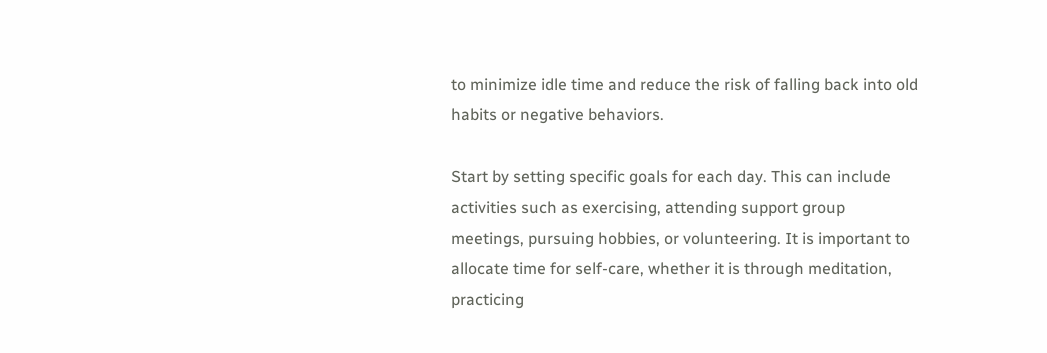to minimize idle time and reduce the risk of falling back into old habits or negative behaviors.

Start by setting specific goals for each day. This can include activities such as exercising, attending support group meetings, pursuing hobbies, or volunteering. It is important to allocate time for self-care, whether it is through meditation, practicing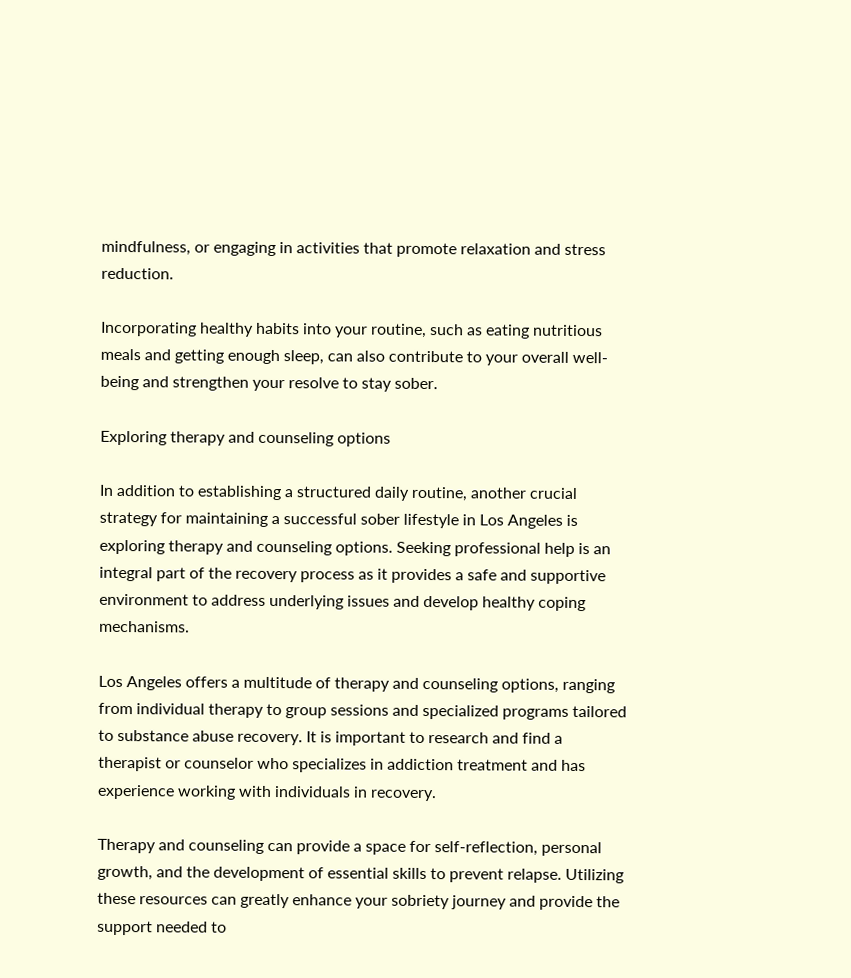mindfulness, or engaging in activities that promote relaxation and stress reduction.

Incorporating healthy habits into your routine, such as eating nutritious meals and getting enough sleep, can also contribute to your overall well-being and strengthen your resolve to stay sober.

Exploring therapy and counseling options

In addition to establishing a structured daily routine, another crucial strategy for maintaining a successful sober lifestyle in Los Angeles is exploring therapy and counseling options. Seeking professional help is an integral part of the recovery process as it provides a safe and supportive environment to address underlying issues and develop healthy coping mechanisms.

Los Angeles offers a multitude of therapy and counseling options, ranging from individual therapy to group sessions and specialized programs tailored to substance abuse recovery. It is important to research and find a therapist or counselor who specializes in addiction treatment and has experience working with individuals in recovery.

Therapy and counseling can provide a space for self-reflection, personal growth, and the development of essential skills to prevent relapse. Utilizing these resources can greatly enhance your sobriety journey and provide the support needed to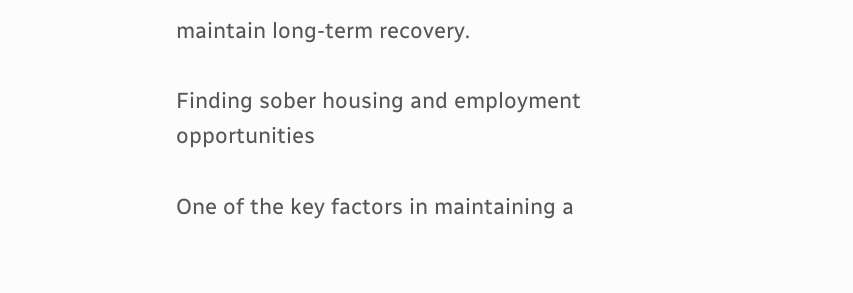maintain long-term recovery.

Finding sober housing and employment opportunities

One of the key factors in maintaining a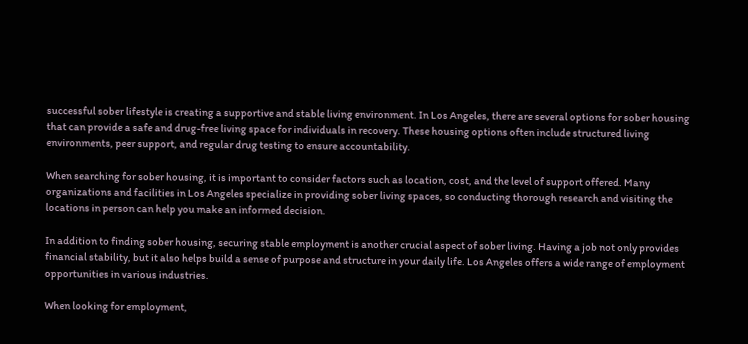successful sober lifestyle is creating a supportive and stable living environment. In Los Angeles, there are several options for sober housing that can provide a safe and drug-free living space for individuals in recovery. These housing options often include structured living environments, peer support, and regular drug testing to ensure accountability.

When searching for sober housing, it is important to consider factors such as location, cost, and the level of support offered. Many organizations and facilities in Los Angeles specialize in providing sober living spaces, so conducting thorough research and visiting the locations in person can help you make an informed decision.

In addition to finding sober housing, securing stable employment is another crucial aspect of sober living. Having a job not only provides financial stability, but it also helps build a sense of purpose and structure in your daily life. Los Angeles offers a wide range of employment opportunities in various industries.

When looking for employment,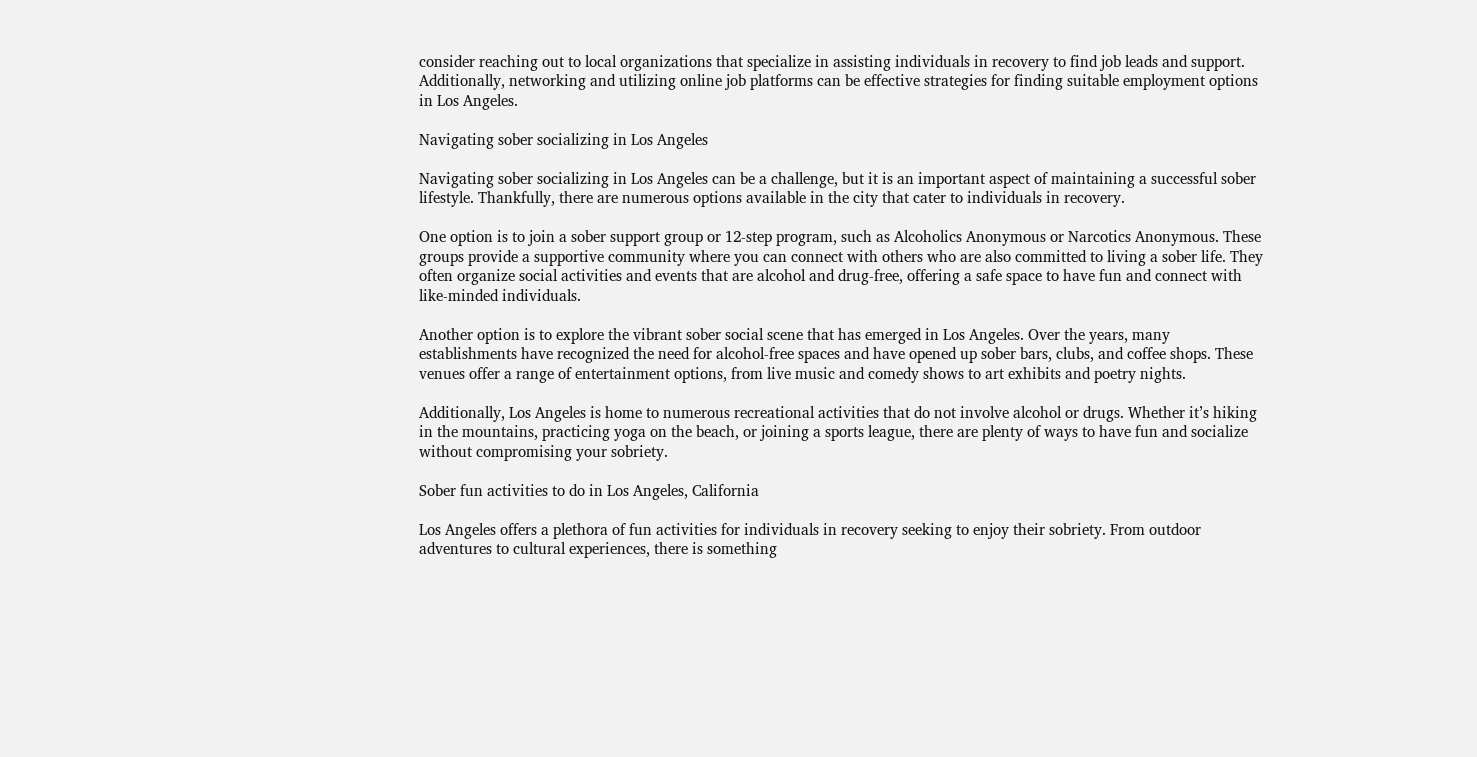consider reaching out to local organizations that specialize in assisting individuals in recovery to find job leads and support. Additionally, networking and utilizing online job platforms can be effective strategies for finding suitable employment options in Los Angeles.

Navigating sober socializing in Los Angeles

Navigating sober socializing in Los Angeles can be a challenge, but it is an important aspect of maintaining a successful sober lifestyle. Thankfully, there are numerous options available in the city that cater to individuals in recovery.

One option is to join a sober support group or 12-step program, such as Alcoholics Anonymous or Narcotics Anonymous. These groups provide a supportive community where you can connect with others who are also committed to living a sober life. They often organize social activities and events that are alcohol and drug-free, offering a safe space to have fun and connect with like-minded individuals.

Another option is to explore the vibrant sober social scene that has emerged in Los Angeles. Over the years, many establishments have recognized the need for alcohol-free spaces and have opened up sober bars, clubs, and coffee shops. These venues offer a range of entertainment options, from live music and comedy shows to art exhibits and poetry nights.

Additionally, Los Angeles is home to numerous recreational activities that do not involve alcohol or drugs. Whether it’s hiking in the mountains, practicing yoga on the beach, or joining a sports league, there are plenty of ways to have fun and socialize without compromising your sobriety.

Sober fun activities to do in Los Angeles, California

Los Angeles offers a plethora of fun activities for individuals in recovery seeking to enjoy their sobriety. From outdoor adventures to cultural experiences, there is something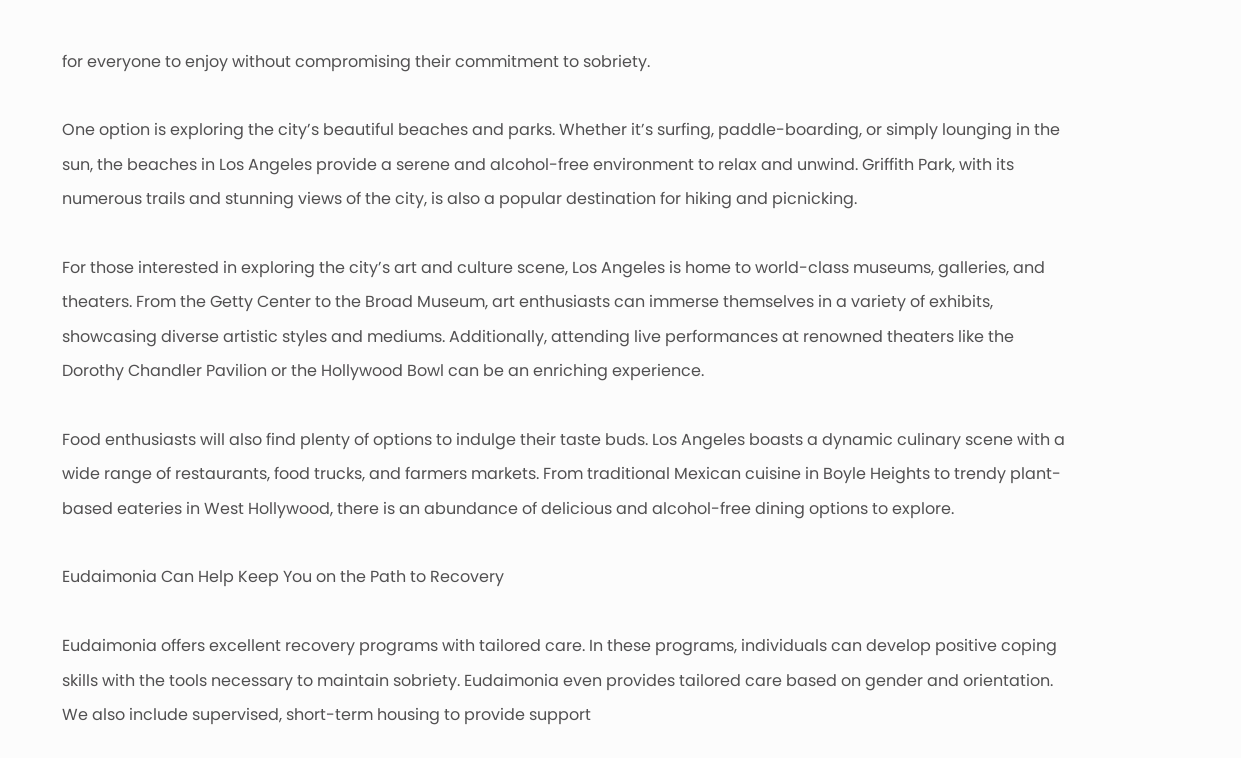for everyone to enjoy without compromising their commitment to sobriety.

One option is exploring the city’s beautiful beaches and parks. Whether it’s surfing, paddle-boarding, or simply lounging in the sun, the beaches in Los Angeles provide a serene and alcohol-free environment to relax and unwind. Griffith Park, with its numerous trails and stunning views of the city, is also a popular destination for hiking and picnicking.

For those interested in exploring the city’s art and culture scene, Los Angeles is home to world-class museums, galleries, and theaters. From the Getty Center to the Broad Museum, art enthusiasts can immerse themselves in a variety of exhibits, showcasing diverse artistic styles and mediums. Additionally, attending live performances at renowned theaters like the Dorothy Chandler Pavilion or the Hollywood Bowl can be an enriching experience.

Food enthusiasts will also find plenty of options to indulge their taste buds. Los Angeles boasts a dynamic culinary scene with a wide range of restaurants, food trucks, and farmers markets. From traditional Mexican cuisine in Boyle Heights to trendy plant-based eateries in West Hollywood, there is an abundance of delicious and alcohol-free dining options to explore.

Eudaimonia Can Help Keep You on the Path to Recovery

Eudaimonia offers excellent recovery programs with tailored care. In these programs, individuals can develop positive coping skills with the tools necessary to maintain sobriety. Eudaimonia even provides tailored care based on gender and orientation. We also include supervised, short-term housing to provide support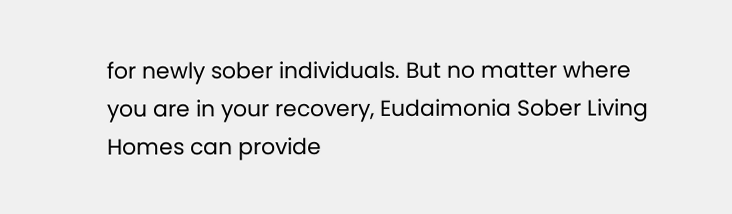for newly sober individuals. But no matter where you are in your recovery, Eudaimonia Sober Living Homes can provide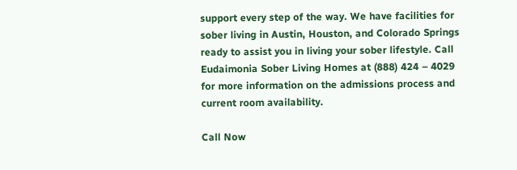support every step of the way. We have facilities for sober living in Austin, Houston, and Colorado Springs ready to assist you in living your sober lifestyle. Call Eudaimonia Sober Living Homes at (888) 424 – 4029 for more information on the admissions process and current room availability.

Call Now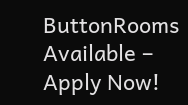ButtonRooms Available – Apply Now!